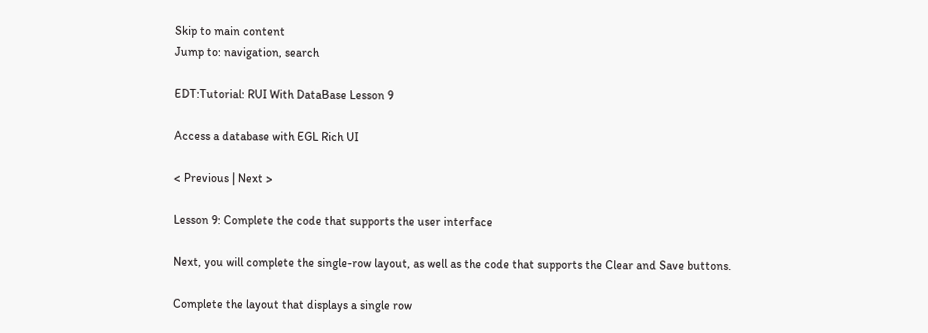Skip to main content
Jump to: navigation, search

EDT:Tutorial: RUI With DataBase Lesson 9

Access a database with EGL Rich UI

< Previous | Next >

Lesson 9: Complete the code that supports the user interface

Next, you will complete the single-row layout, as well as the code that supports the Clear and Save buttons.

Complete the layout that displays a single row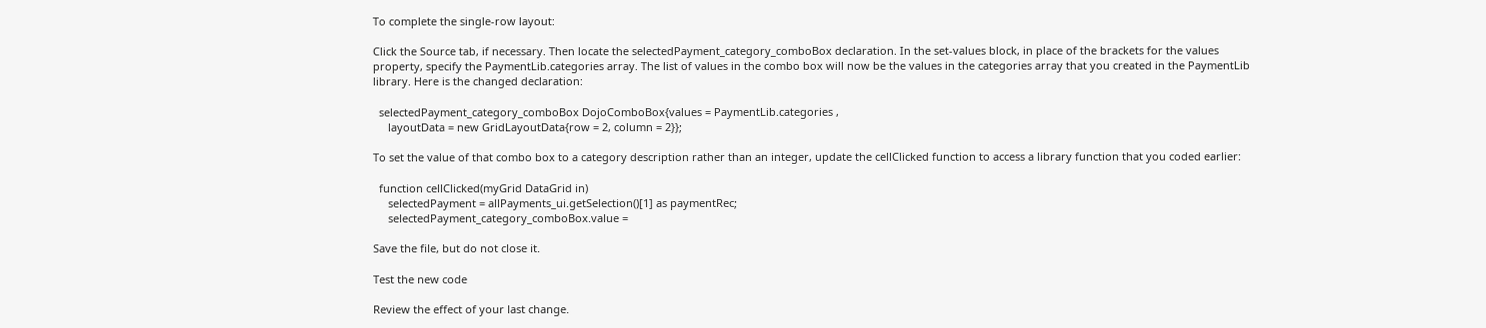To complete the single-row layout:

Click the Source tab, if necessary. Then locate the selectedPayment_category_comboBox declaration. In the set-values block, in place of the brackets for the values property, specify the PaymentLib.categories array. The list of values in the combo box will now be the values in the categories array that you created in the PaymentLib library. Here is the changed declaration:

  selectedPayment_category_comboBox DojoComboBox{values = PaymentLib.categories ,
     layoutData = new GridLayoutData{row = 2, column = 2}};

To set the value of that combo box to a category description rather than an integer, update the cellClicked function to access a library function that you coded earlier:

  function cellClicked(myGrid DataGrid in)
     selectedPayment = allPayments_ui.getSelection()[1] as paymentRec;
     selectedPayment_category_comboBox.value =

Save the file, but do not close it.

Test the new code

Review the effect of your last change.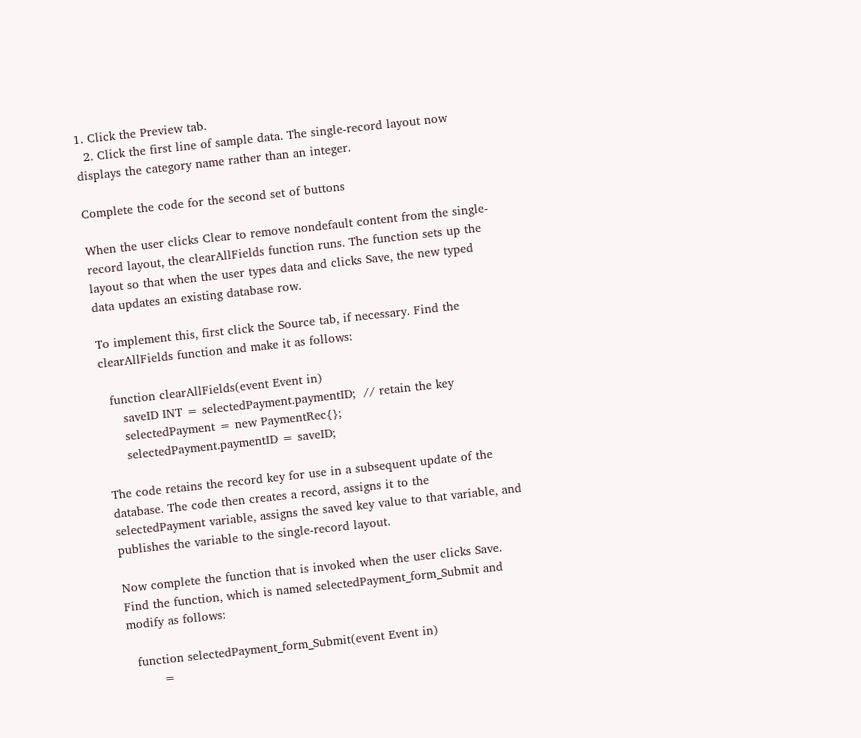1. Click the Preview tab.
  2. Click the first line of sample data. The single-record layout now displays the category name rather than an integer.

Complete the code for the second set of buttons

When the user clicks Clear to remove nondefault content from the single-record layout, the clearAllFields function runs. The function sets up the layout so that when the user types data and clicks Save, the new typed data updates an existing database row.

To implement this, first click the Source tab, if necessary. Find the clearAllFields function and make it as follows:

  function clearAllFields(event Event in)
     saveID INT = selectedPayment.paymentID;  // retain the key
     selectedPayment = new PaymentRec{};
     selectedPayment.paymentID = saveID;

The code retains the record key for use in a subsequent update of the database. The code then creates a record, assigns it to the selectedPayment variable, assigns the saved key value to that variable, and publishes the variable to the single-record layout.

Now complete the function that is invoked when the user clicks Save. Find the function, which is named selectedPayment_form_Submit and modify as follows:

  function selectedPayment_form_Submit(event Event in)
        =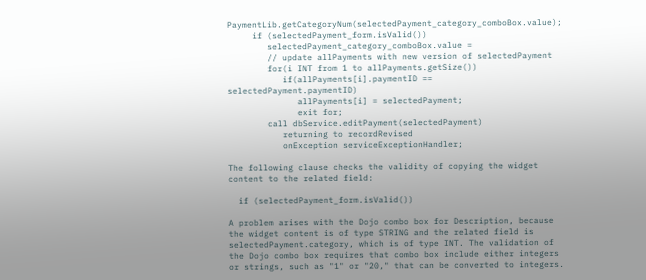PaymentLib.getCategoryNum(selectedPayment_category_comboBox.value);
     if (selectedPayment_form.isValid())
        selectedPayment_category_comboBox.value =
        // update allPayments with new version of selectedPayment
        for(i INT from 1 to allPayments.getSize())
           if(allPayments[i].paymentID == selectedPayment.paymentID)
              allPayments[i] = selectedPayment;
              exit for;
        call dbService.editPayment(selectedPayment)
           returning to recordRevised
           onException serviceExceptionHandler;

The following clause checks the validity of copying the widget content to the related field:

  if (selectedPayment_form.isValid())

A problem arises with the Dojo combo box for Description, because the widget content is of type STRING and the related field is selectedPayment.category, which is of type INT. The validation of the Dojo combo box requires that combo box include either integers or strings, such as "1" or "20," that can be converted to integers.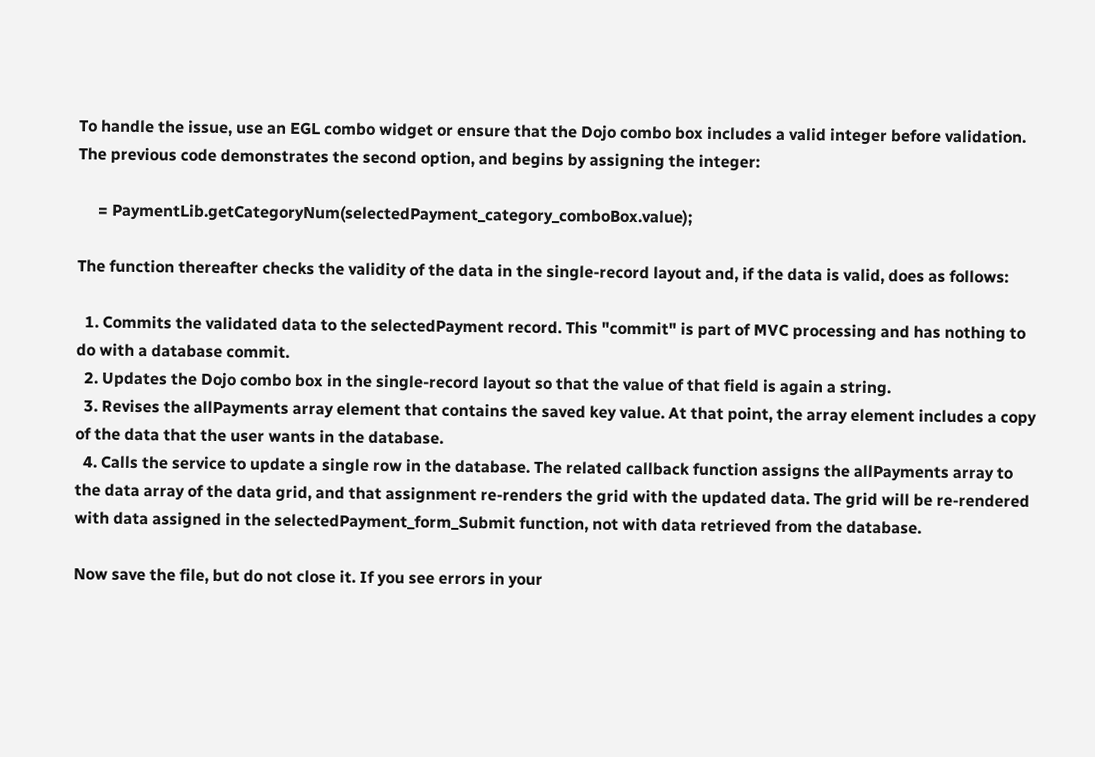To handle the issue, use an EGL combo widget or ensure that the Dojo combo box includes a valid integer before validation. The previous code demonstrates the second option, and begins by assigning the integer:

     = PaymentLib.getCategoryNum(selectedPayment_category_comboBox.value);

The function thereafter checks the validity of the data in the single-record layout and, if the data is valid, does as follows:

  1. Commits the validated data to the selectedPayment record. This "commit" is part of MVC processing and has nothing to do with a database commit.
  2. Updates the Dojo combo box in the single-record layout so that the value of that field is again a string.
  3. Revises the allPayments array element that contains the saved key value. At that point, the array element includes a copy of the data that the user wants in the database.
  4. Calls the service to update a single row in the database. The related callback function assigns the allPayments array to the data array of the data grid, and that assignment re-renders the grid with the updated data. The grid will be re-rendered with data assigned in the selectedPayment_form_Submit function, not with data retrieved from the database.

Now save the file, but do not close it. If you see errors in your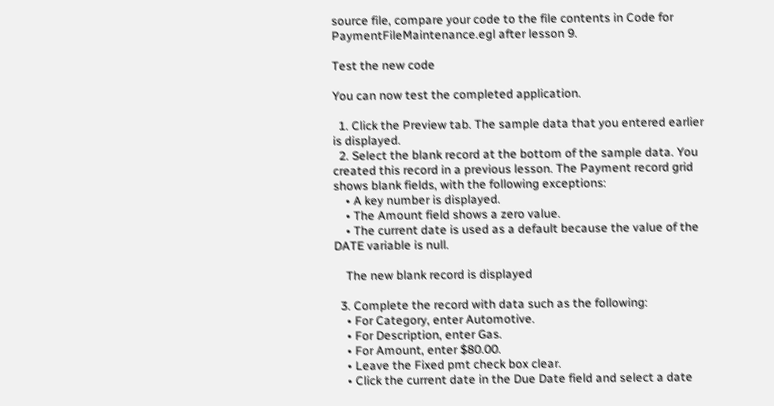source file, compare your code to the file contents in Code for PaymentFileMaintenance.egl after lesson 9.

Test the new code

You can now test the completed application.

  1. Click the Preview tab. The sample data that you entered earlier is displayed.
  2. Select the blank record at the bottom of the sample data. You created this record in a previous lesson. The Payment record grid shows blank fields, with the following exceptions:
    • A key number is displayed.
    • The Amount field shows a zero value.
    • The current date is used as a default because the value of the DATE variable is null.

    The new blank record is displayed

  3. Complete the record with data such as the following:
    • For Category, enter Automotive.
    • For Description, enter Gas.
    • For Amount, enter $80.00.
    • Leave the Fixed pmt check box clear.
    • Click the current date in the Due Date field and select a date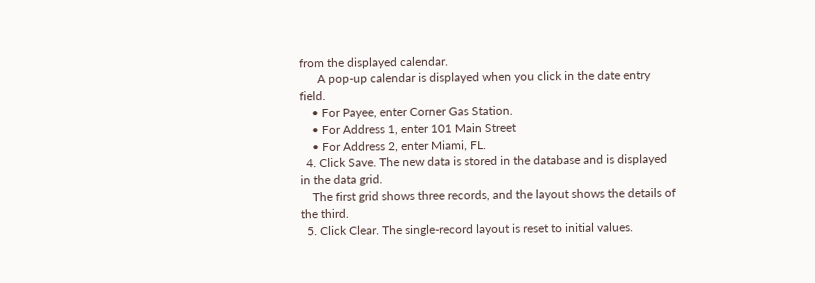from the displayed calendar.
      A pop-up calendar is displayed when you click in the date entry field.
    • For Payee, enter Corner Gas Station.
    • For Address 1, enter 101 Main Street
    • For Address 2, enter Miami, FL.
  4. Click Save. The new data is stored in the database and is displayed in the data grid.
    The first grid shows three records, and the layout shows the details of the third.
  5. Click Clear. The single-record layout is reset to initial values.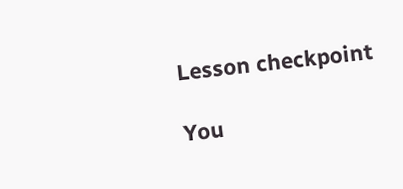Lesson checkpoint

You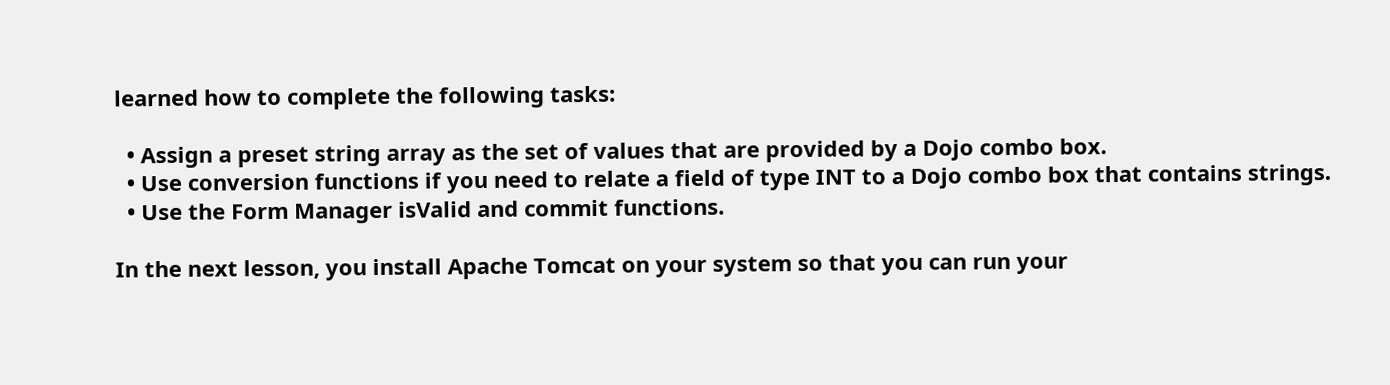learned how to complete the following tasks:

  • Assign a preset string array as the set of values that are provided by a Dojo combo box.
  • Use conversion functions if you need to relate a field of type INT to a Dojo combo box that contains strings.
  • Use the Form Manager isValid and commit functions.

In the next lesson, you install Apache Tomcat on your system so that you can run your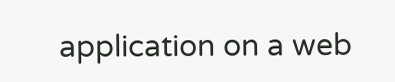application on a web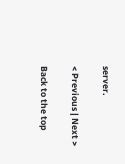server.

< Previous | Next >

Back to the top